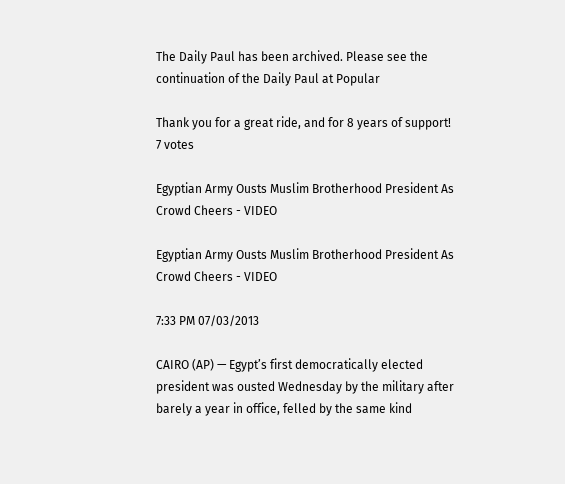The Daily Paul has been archived. Please see the continuation of the Daily Paul at Popular

Thank you for a great ride, and for 8 years of support!
7 votes

Egyptian Army Ousts Muslim Brotherhood President As Crowd Cheers - VIDEO

Egyptian Army Ousts Muslim Brotherhood President As Crowd Cheers - VIDEO

7:33 PM 07/03/2013

CAIRO (AP) — Egypt’s first democratically elected president was ousted Wednesday by the military after barely a year in office, felled by the same kind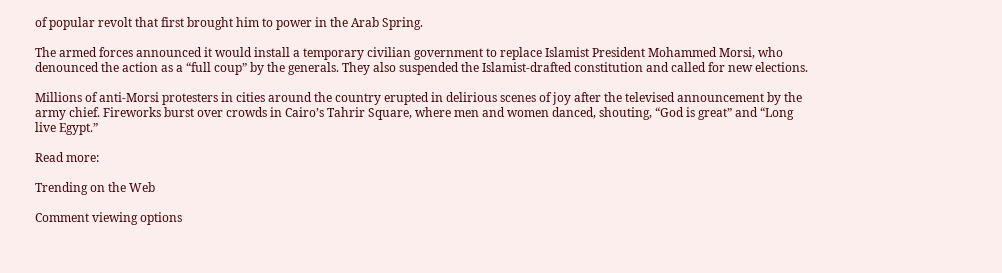of popular revolt that first brought him to power in the Arab Spring.

The armed forces announced it would install a temporary civilian government to replace Islamist President Mohammed Morsi, who denounced the action as a “full coup” by the generals. They also suspended the Islamist-drafted constitution and called for new elections.

Millions of anti-Morsi protesters in cities around the country erupted in delirious scenes of joy after the televised announcement by the army chief. Fireworks burst over crowds in Cairo’s Tahrir Square, where men and women danced, shouting, “God is great” and “Long live Egypt.”

Read more:

Trending on the Web

Comment viewing options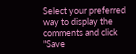Select your preferred way to display the comments and click "Save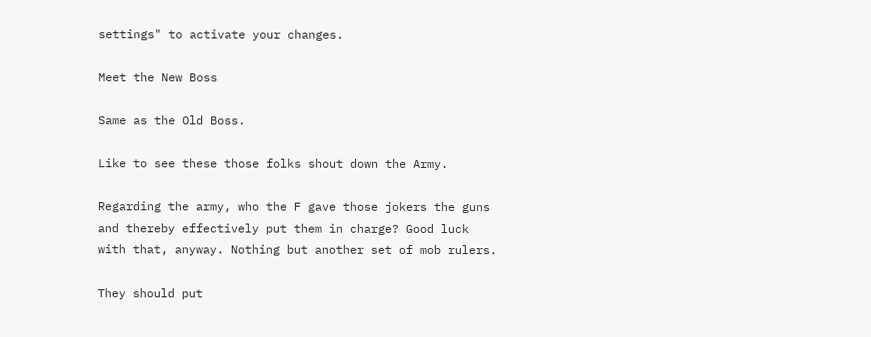settings" to activate your changes.

Meet the New Boss

Same as the Old Boss.

Like to see these those folks shout down the Army.

Regarding the army, who the F gave those jokers the guns and thereby effectively put them in charge? Good luck with that, anyway. Nothing but another set of mob rulers.

They should put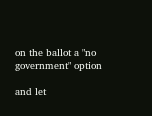on the ballot a "no government" option

and let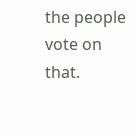the people vote on that.